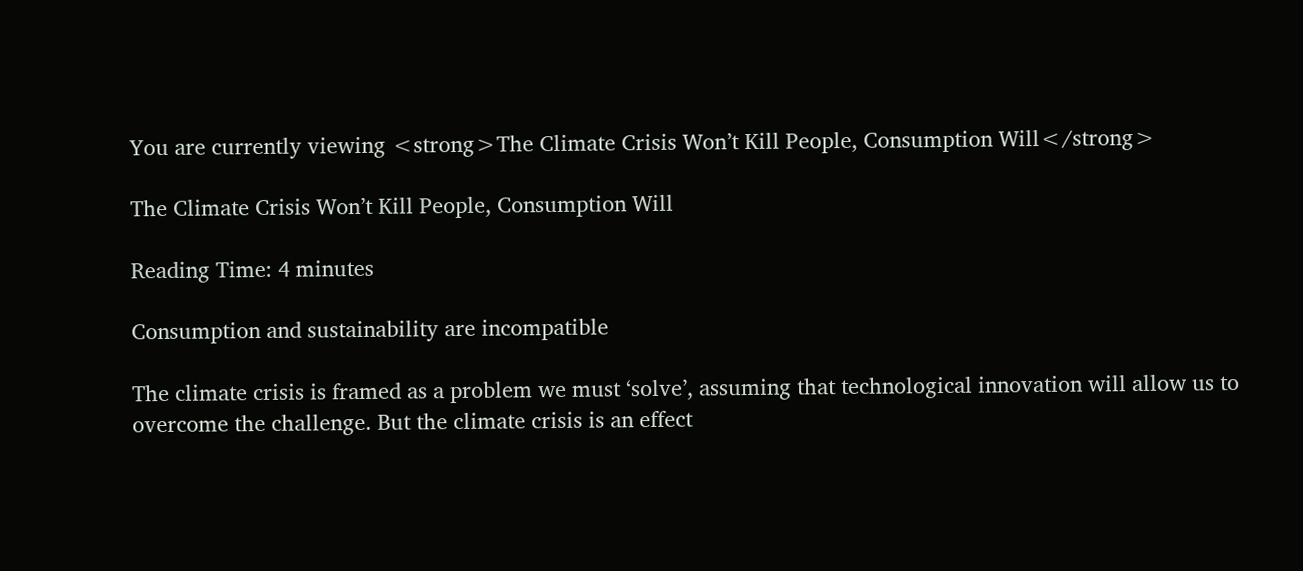You are currently viewing <strong>The Climate Crisis Won’t Kill People, Consumption Will</strong>

The Climate Crisis Won’t Kill People, Consumption Will

Reading Time: 4 minutes

Consumption and sustainability are incompatible

The climate crisis is framed as a problem we must ‘solve’, assuming that technological innovation will allow us to overcome the challenge. But the climate crisis is an effect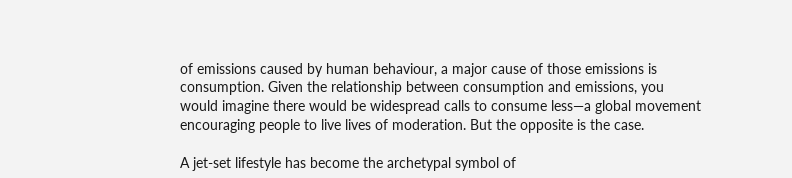of emissions caused by human behaviour, a major cause of those emissions is consumption. Given the relationship between consumption and emissions, you would imagine there would be widespread calls to consume less—a global movement encouraging people to live lives of moderation. But the opposite is the case.

A jet-set lifestyle has become the archetypal symbol of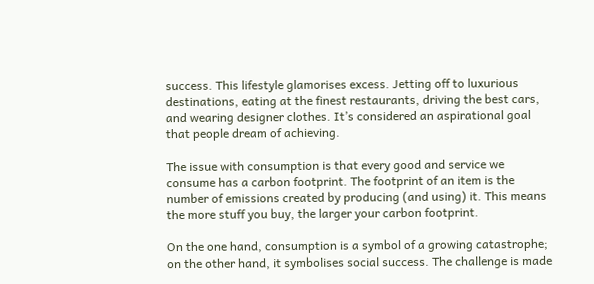success. This lifestyle glamorises excess. Jetting off to luxurious destinations, eating at the finest restaurants, driving the best cars, and wearing designer clothes. It’s considered an aspirational goal that people dream of achieving.

The issue with consumption is that every good and service we consume has a carbon footprint. The footprint of an item is the number of emissions created by producing (and using) it. This means the more stuff you buy, the larger your carbon footprint.

On the one hand, consumption is a symbol of a growing catastrophe; on the other hand, it symbolises social success. The challenge is made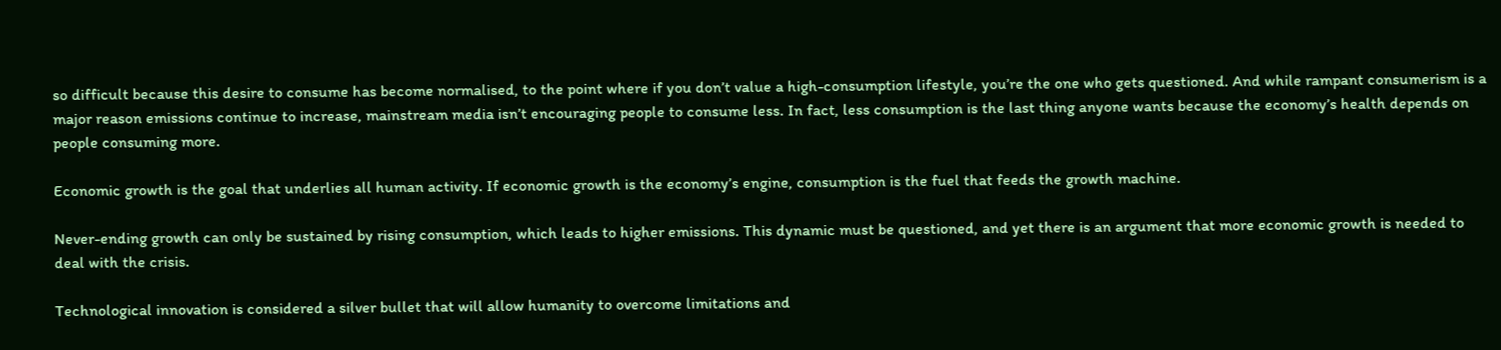so difficult because this desire to consume has become normalised, to the point where if you don’t value a high-consumption lifestyle, you’re the one who gets questioned. And while rampant consumerism is a major reason emissions continue to increase, mainstream media isn’t encouraging people to consume less. In fact, less consumption is the last thing anyone wants because the economy’s health depends on people consuming more.

Economic growth is the goal that underlies all human activity. If economic growth is the economy’s engine, consumption is the fuel that feeds the growth machine.

Never-ending growth can only be sustained by rising consumption, which leads to higher emissions. This dynamic must be questioned, and yet there is an argument that more economic growth is needed to deal with the crisis.

Technological innovation is considered a silver bullet that will allow humanity to overcome limitations and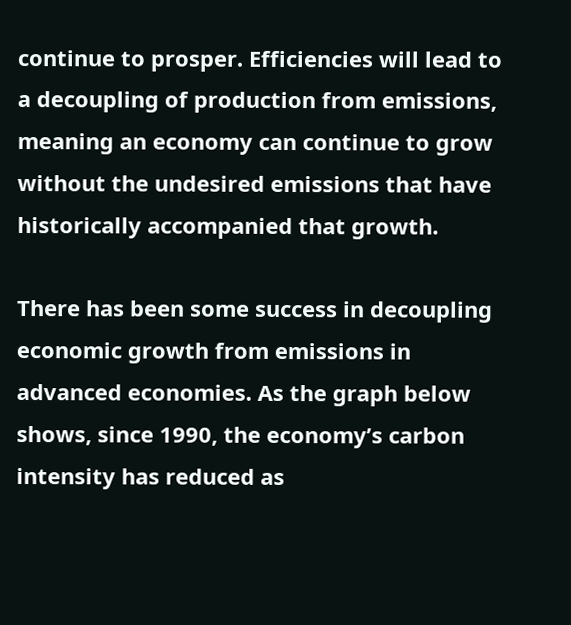continue to prosper. Efficiencies will lead to a decoupling of production from emissions, meaning an economy can continue to grow without the undesired emissions that have historically accompanied that growth.

There has been some success in decoupling economic growth from emissions in advanced economies. As the graph below shows, since 1990, the economy’s carbon intensity has reduced as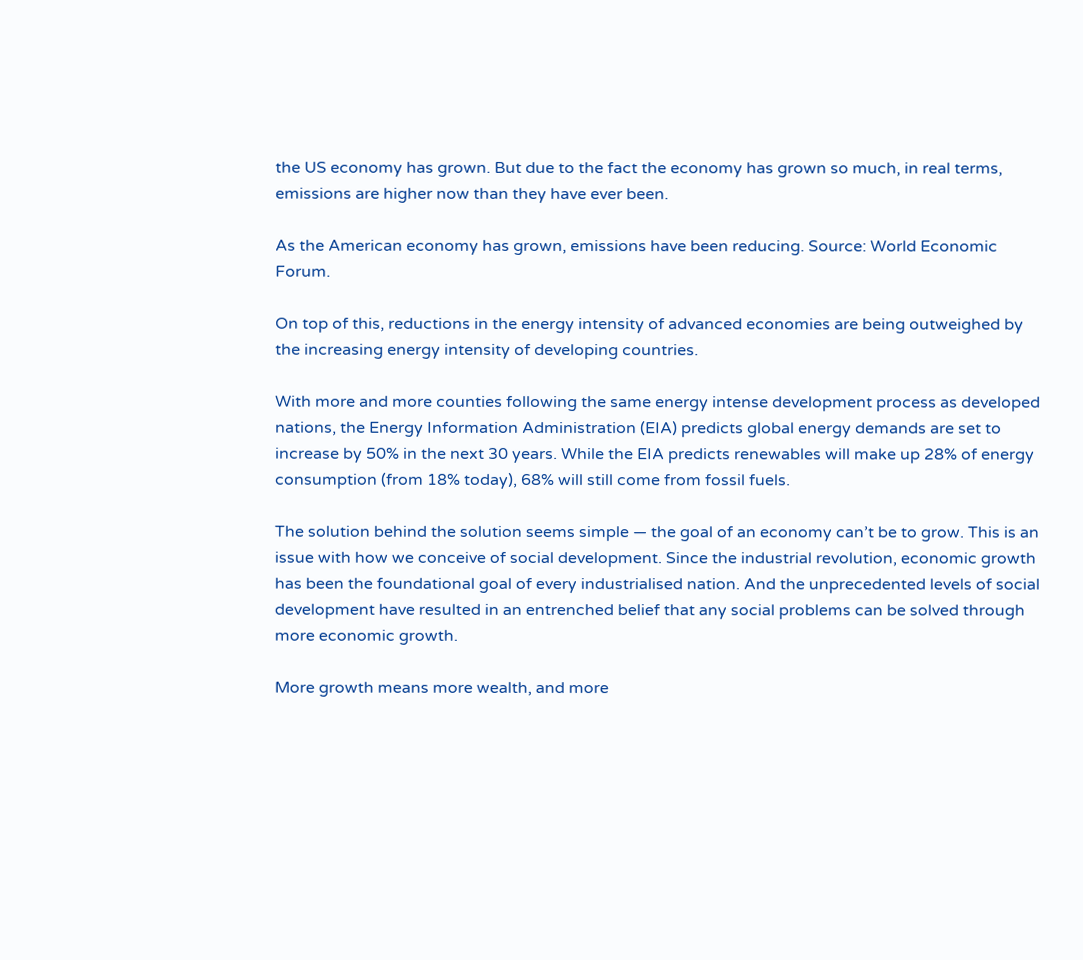the US economy has grown. But due to the fact the economy has grown so much, in real terms, emissions are higher now than they have ever been.

As the American economy has grown, emissions have been reducing. Source: World Economic Forum.

On top of this, reductions in the energy intensity of advanced economies are being outweighed by the increasing energy intensity of developing countries.

With more and more counties following the same energy intense development process as developed nations, the Energy Information Administration (EIA) predicts global energy demands are set to increase by 50% in the next 30 years. While the EIA predicts renewables will make up 28% of energy consumption (from 18% today), 68% will still come from fossil fuels.

The solution behind the solution seems simple — the goal of an economy can’t be to grow. This is an issue with how we conceive of social development. Since the industrial revolution, economic growth has been the foundational goal of every industrialised nation. And the unprecedented levels of social development have resulted in an entrenched belief that any social problems can be solved through more economic growth.

More growth means more wealth, and more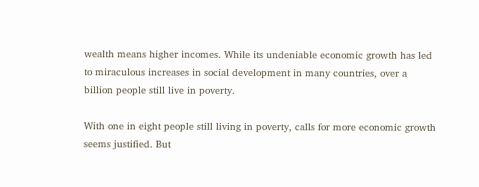wealth means higher incomes. While its undeniable economic growth has led to miraculous increases in social development in many countries, over a billion people still live in poverty.

With one in eight people still living in poverty, calls for more economic growth seems justified. But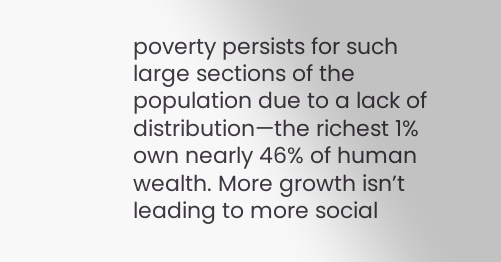poverty persists for such large sections of the population due to a lack of distribution—the richest 1% own nearly 46% of human wealth. More growth isn’t leading to more social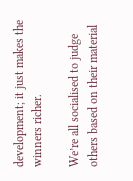development; it just makes the winners richer.

We’re all socialised to judge others based on their material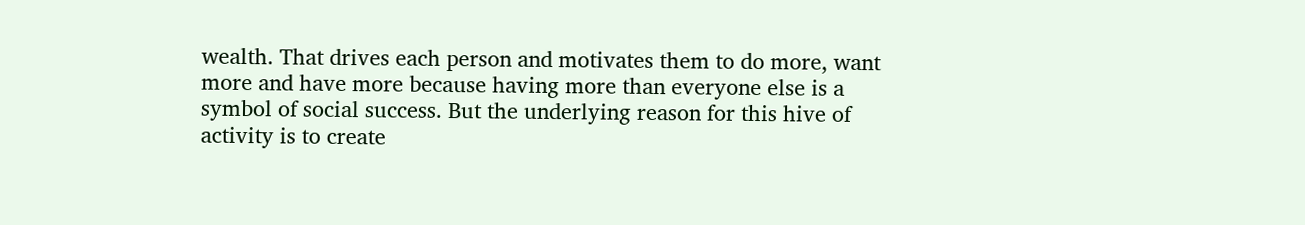wealth. That drives each person and motivates them to do more, want more and have more because having more than everyone else is a symbol of social success. But the underlying reason for this hive of activity is to create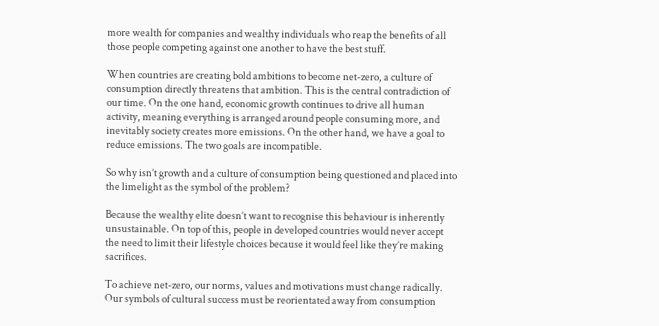more wealth for companies and wealthy individuals who reap the benefits of all those people competing against one another to have the best stuff.

When countries are creating bold ambitions to become net-zero, a culture of consumption directly threatens that ambition. This is the central contradiction of our time. On the one hand, economic growth continues to drive all human activity, meaning everything is arranged around people consuming more, and inevitably society creates more emissions. On the other hand, we have a goal to reduce emissions. The two goals are incompatible.

So why isn’t growth and a culture of consumption being questioned and placed into the limelight as the symbol of the problem?

Because the wealthy elite doesn’t want to recognise this behaviour is inherently unsustainable. On top of this, people in developed countries would never accept the need to limit their lifestyle choices because it would feel like they’re making sacrifices.

To achieve net-zero, our norms, values and motivations must change radically. Our symbols of cultural success must be reorientated away from consumption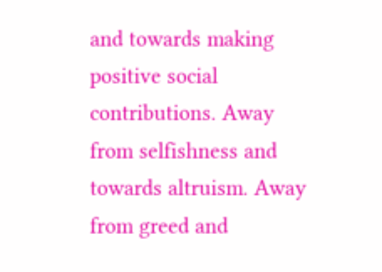and towards making positive social contributions. Away from selfishness and towards altruism. Away from greed and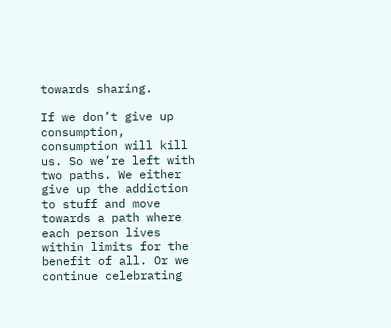towards sharing.

If we don’t give up consumption, consumption will kill us. So we’re left with two paths. We either give up the addiction to stuff and move towards a path where each person lives within limits for the benefit of all. Or we continue celebrating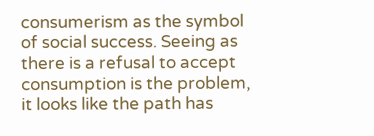consumerism as the symbol of social success. Seeing as there is a refusal to accept consumption is the problem, it looks like the path has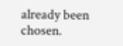already been chosen.